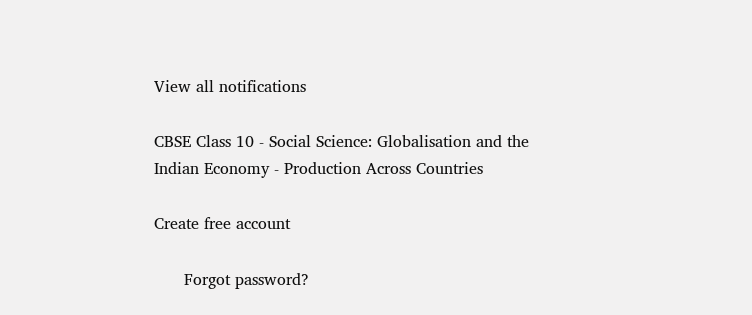View all notifications

CBSE Class 10 - Social Science: Globalisation and the Indian Economy - Production Across Countries

Create free account

      Forgot password?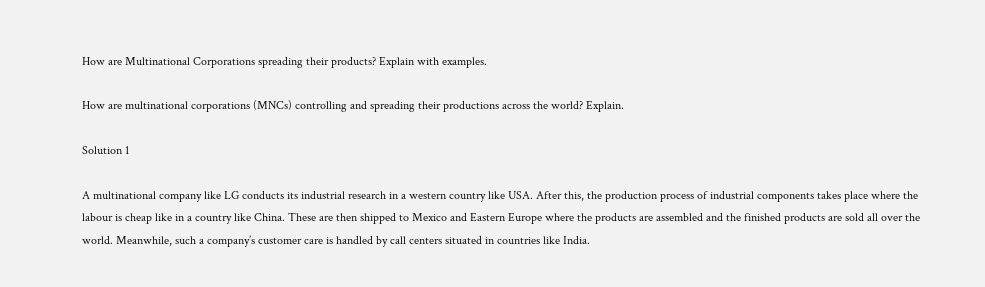How are Multinational Corporations spreading their products? Explain with examples.

How are multinational corporations (MNCs) controlling and spreading their productions across the world? Explain.

Solution 1

A multinational company like LG conducts its industrial research in a western country like USA. After this, the production process of industrial components takes place where the labour is cheap like in a country like China. These are then shipped to Mexico and Eastern Europe where the products are assembled and the finished products are sold all over the world. Meanwhile, such a company’s customer care is handled by call centers situated in countries like India.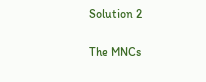Solution 2

The MNCs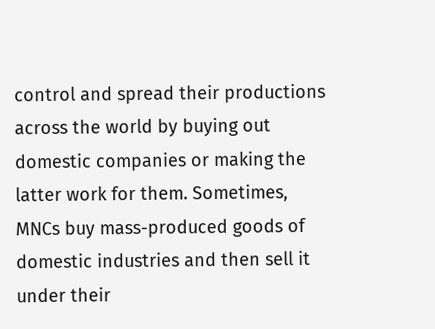control and spread their productions across the world by buying out domestic companies or making the latter work for them. Sometimes, MNCs buy mass-produced goods of domestic industries and then sell it under their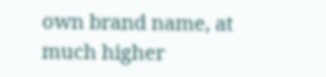own brand name, at much higher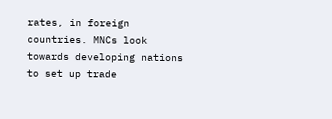rates, in foreign countries. MNCs look towards developing nations to set up trade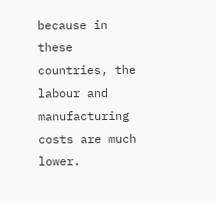because in these countries, the labour and manufacturing costs are much lower.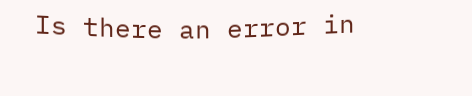Is there an error in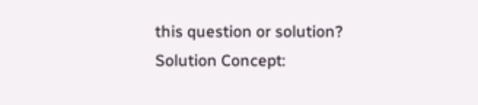this question or solution?
Solution Concept: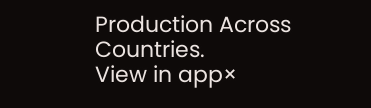Production Across Countries.
View in app×